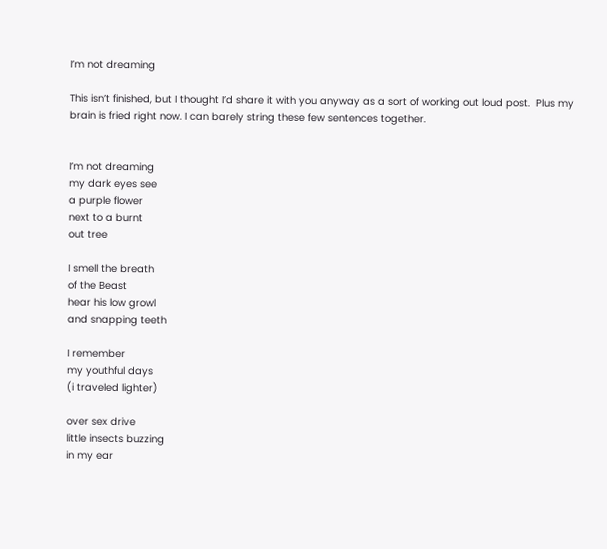I’m not dreaming

This isn’t finished, but I thought I’d share it with you anyway as a sort of working out loud post.  Plus my brain is fried right now. I can barely string these few sentences together.


I’m not dreaming
my dark eyes see
a purple flower
next to a burnt
out tree

I smell the breath
of the Beast
hear his low growl
and snapping teeth

I remember
my youthful days
(i traveled lighter)

over sex drive
little insects buzzing
in my ear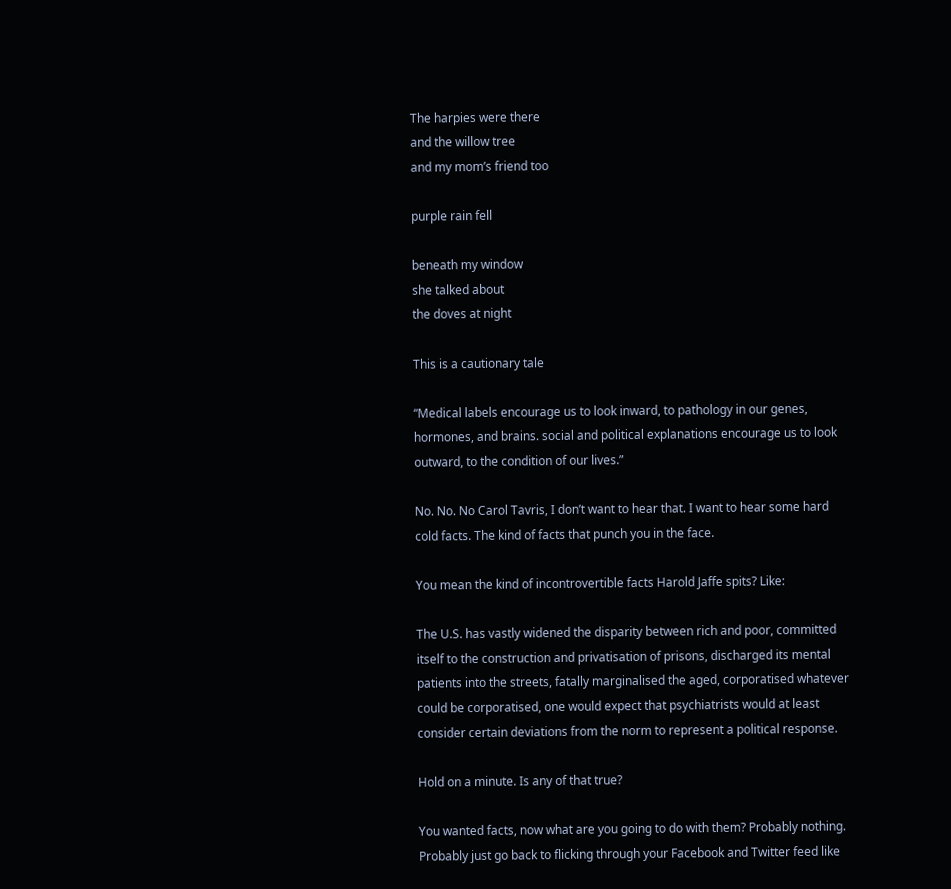The harpies were there
and the willow tree
and my mom’s friend too

purple rain fell

beneath my window
she talked about
the doves at night

This is a cautionary tale

“Medical labels encourage us to look inward, to pathology in our genes, hormones, and brains. social and political explanations encourage us to look outward, to the condition of our lives.”

No. No. No Carol Tavris, I don’t want to hear that. I want to hear some hard cold facts. The kind of facts that punch you in the face.

You mean the kind of incontrovertible facts Harold Jaffe spits? Like:

The U.S. has vastly widened the disparity between rich and poor, committed itself to the construction and privatisation of prisons, discharged its mental patients into the streets, fatally marginalised the aged, corporatised whatever could be corporatised, one would expect that psychiatrists would at least consider certain deviations from the norm to represent a political response.

Hold on a minute. Is any of that true?

You wanted facts, now what are you going to do with them? Probably nothing. Probably just go back to flicking through your Facebook and Twitter feed like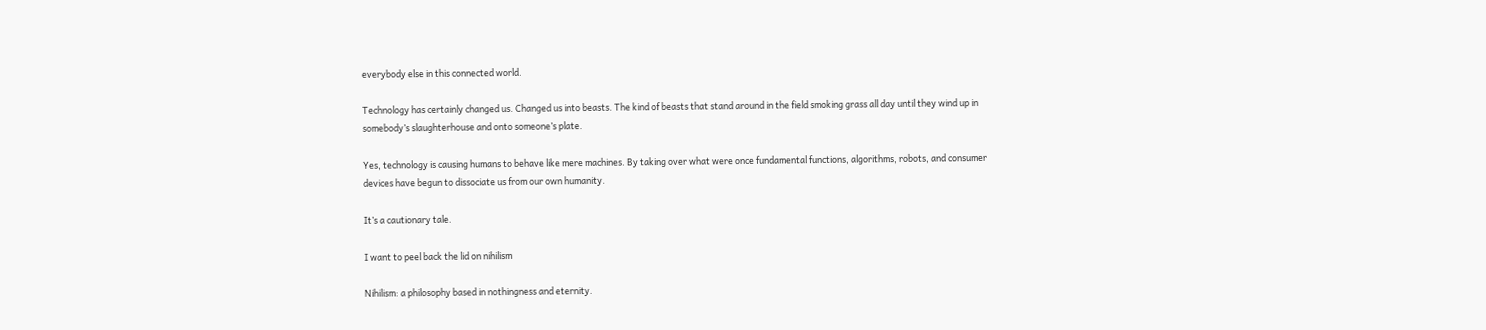everybody else in this connected world.

Technology has certainly changed us. Changed us into beasts. The kind of beasts that stand around in the field smoking grass all day until they wind up in somebody’s slaughterhouse and onto someone’s plate.

Yes, technology is causing humans to behave like mere machines. By taking over what were once fundamental functions, algorithms, robots, and consumer devices have begun to dissociate us from our own humanity.

It’s a cautionary tale.

I want to peel back the lid on nihilism

Nihilism: a philosophy based in nothingness and eternity.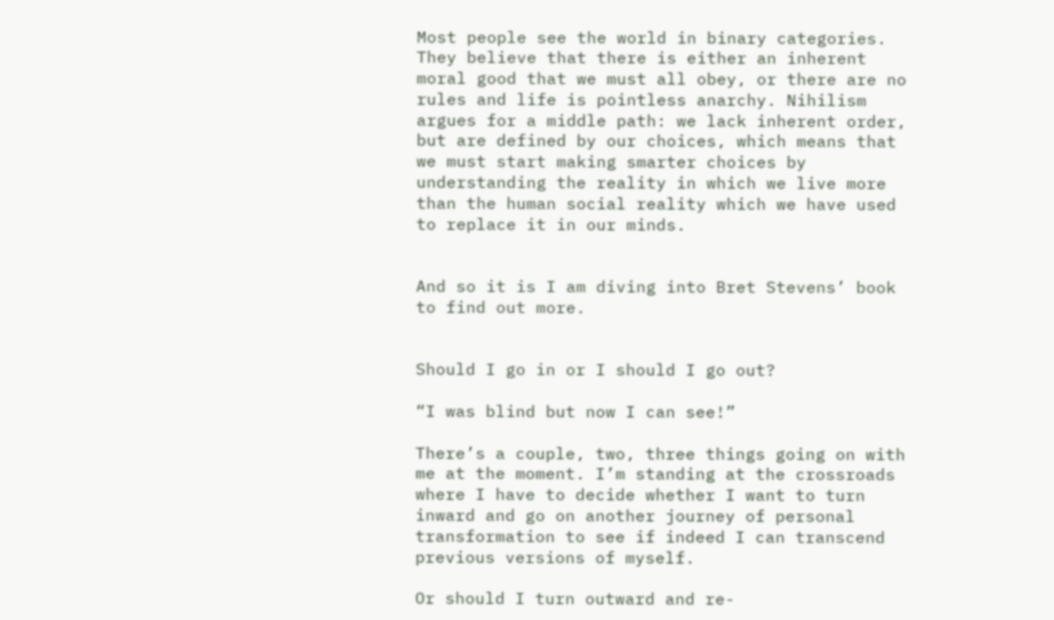Most people see the world in binary categories. They believe that there is either an inherent moral good that we must all obey, or there are no rules and life is pointless anarchy. Nihilism argues for a middle path: we lack inherent order, but are defined by our choices, which means that we must start making smarter choices by understanding the reality in which we live more than the human social reality which we have used to replace it in our minds.


And so it is I am diving into Bret Stevens’ book to find out more.


Should I go in or I should I go out?

“I was blind but now I can see!”

There’s a couple, two, three things going on with me at the moment. I’m standing at the crossroads where I have to decide whether I want to turn inward and go on another journey of personal transformation to see if indeed I can transcend previous versions of myself.

Or should I turn outward and re-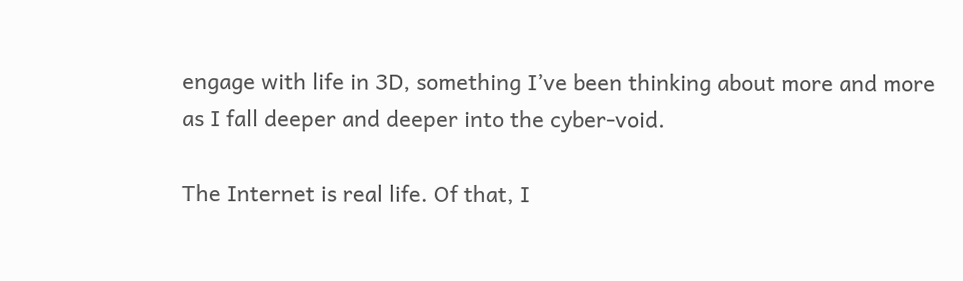engage with life in 3D, something I’ve been thinking about more and more as I fall deeper and deeper into the cyber-void.

The Internet is real life. Of that, I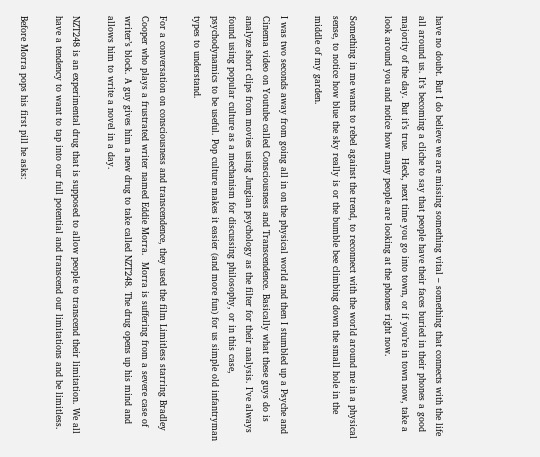have no doubt. But I do believe we are missing something vital – something that connects with the life all around us. It’s becoming a cliche to say that people have their faces buried in their phones a good majority of the day. But it’s true.  Heck, next time you go into town, or if you’re in town now, take a look around you and notice how many people are looking at the phones right now.

Something in me wants to rebel against the trend, to reconnect with the world around me in a physical sense, to notice how blue the sky really is or the bumble bee climbing down the small hole in the middle of my garden.

I was two seconds away from going all in on the physical world and then I stumbled up a Psyche and Cinema video on Youtube called Consciousness and Transcendence. Basically what these guys do is analyze short clips from movies using Jungian psychology as the filter for their analysis. I’ve always found using popular culture as a mechanism for discussing philosophy, or in this case, psychodynamics to be useful. Pop culture makes it easier (and more fun) for us simple old infantryman types to understand.

For a conversation on consciousness and transcendence, they used the film Limitless starring Bradley Cooper who plays a frustrated writer named Eddie Morra.  Morra is suffering from a severe case of writer’s block. A guy gives him a new drug to take called NZT248. The drug opens up his mind and allows him to write a novel in a day.

NZT248 is an experimental drug that is supposed to allow people to transcend their limitation. We all have a tendency to want to tap into our full potential and transcend our limitations and be limitless.

Before Morra pops his first pill he asks: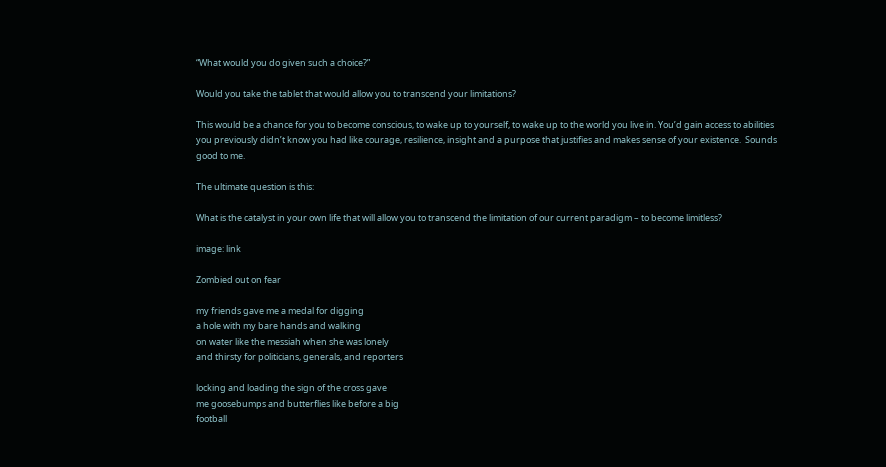“What would you do given such a choice?”

Would you take the tablet that would allow you to transcend your limitations?

This would be a chance for you to become conscious, to wake up to yourself, to wake up to the world you live in. You’d gain access to abilities you previously didn’t know you had like courage, resilience, insight and a purpose that justifies and makes sense of your existence.  Sounds good to me.

The ultimate question is this:

What is the catalyst in your own life that will allow you to transcend the limitation of our current paradigm – to become limitless?

image: link

Zombied out on fear

my friends gave me a medal for digging
a hole with my bare hands and walking
on water like the messiah when she was lonely
and thirsty for politicians, generals, and reporters

locking and loading the sign of the cross gave
me goosebumps and butterflies like before a big
football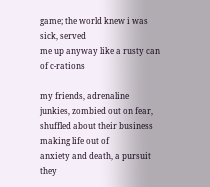game; the world knew i was sick, served
me up anyway like a rusty can of c-rations

my friends, adrenaline junkies, zombied out on fear,
shuffled about their business making life out of
anxiety and death, a pursuit they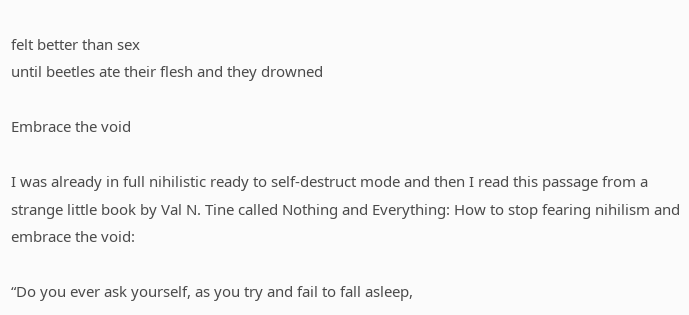felt better than sex
until beetles ate their flesh and they drowned

Embrace the void

I was already in full nihilistic ready to self-destruct mode and then I read this passage from a strange little book by Val N. Tine called Nothing and Everything: How to stop fearing nihilism and embrace the void:

“Do you ever ask yourself, as you try and fail to fall asleep,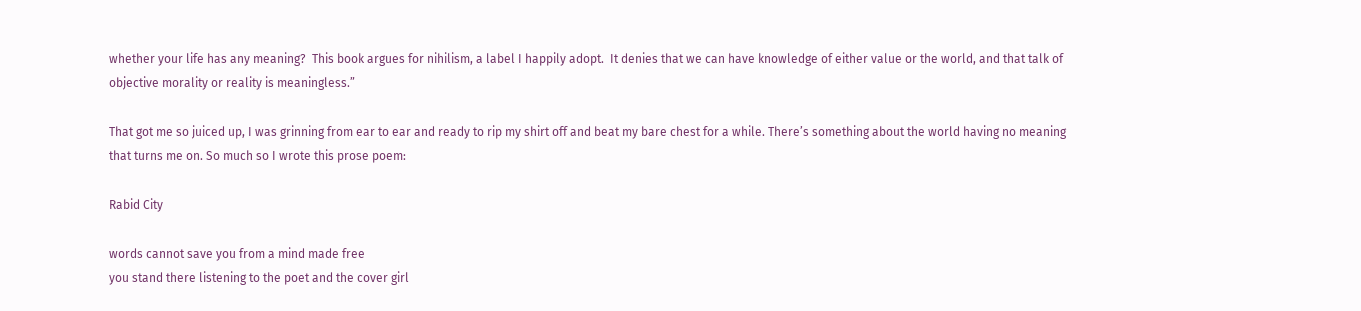whether your life has any meaning?  This book argues for nihilism, a label I happily adopt.  It denies that we can have knowledge of either value or the world, and that talk of objective morality or reality is meaningless.”

That got me so juiced up, I was grinning from ear to ear and ready to rip my shirt off and beat my bare chest for a while. There’s something about the world having no meaning that turns me on. So much so I wrote this prose poem:

Rabid City

words cannot save you from a mind made free
you stand there listening to the poet and the cover girl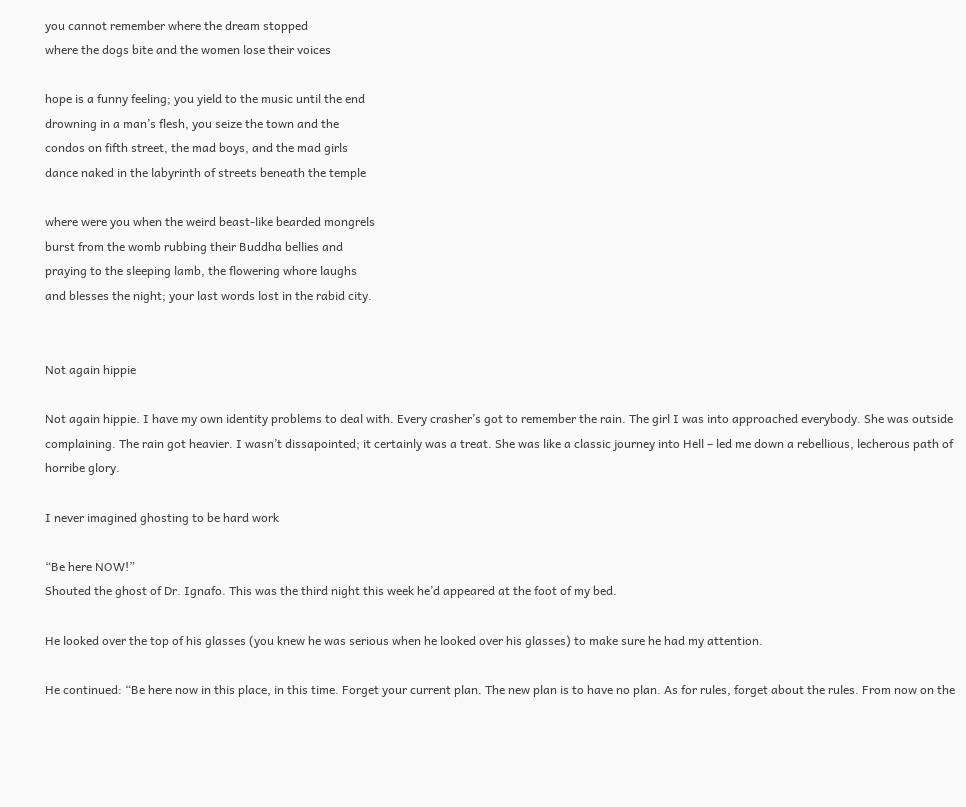you cannot remember where the dream stopped
where the dogs bite and the women lose their voices

hope is a funny feeling; you yield to the music until the end
drowning in a man’s flesh, you seize the town and the
condos on fifth street, the mad boys, and the mad girls
dance naked in the labyrinth of streets beneath the temple

where were you when the weird beast-like bearded mongrels
burst from the womb rubbing their Buddha bellies and
praying to the sleeping lamb, the flowering whore laughs
and blesses the night; your last words lost in the rabid city.


Not again hippie

Not again hippie. I have my own identity problems to deal with. Every crasher’s got to remember the rain. The girl I was into approached everybody. She was outside complaining. The rain got heavier. I wasn’t dissapointed; it certainly was a treat. She was like a classic journey into Hell – led me down a rebellious, lecherous path of horribe glory.

I never imagined ghosting to be hard work

“Be here NOW!”
Shouted the ghost of Dr. Ignafo. This was the third night this week he’d appeared at the foot of my bed.

He looked over the top of his glasses (you knew he was serious when he looked over his glasses) to make sure he had my attention.

He continued: “Be here now in this place, in this time. Forget your current plan. The new plan is to have no plan. As for rules, forget about the rules. From now on the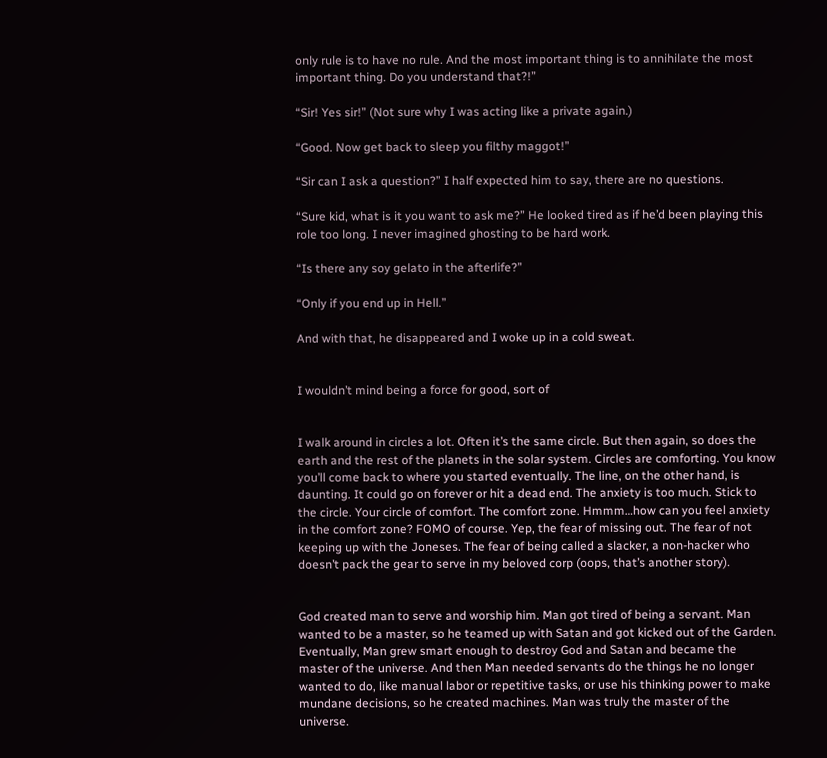only rule is to have no rule. And the most important thing is to annihilate the most important thing. Do you understand that?!”

“Sir! Yes sir!” (Not sure why I was acting like a private again.)

“Good. Now get back to sleep you filthy maggot!”

“Sir can I ask a question?” I half expected him to say, there are no questions.

“Sure kid, what is it you want to ask me?” He looked tired as if he’d been playing this role too long. I never imagined ghosting to be hard work.

“Is there any soy gelato in the afterlife?”

“Only if you end up in Hell.”

And with that, he disappeared and I woke up in a cold sweat.


I wouldn’t mind being a force for good, sort of


I walk around in circles a lot. Often it’s the same circle. But then again, so does the earth and the rest of the planets in the solar system. Circles are comforting. You know you’ll come back to where you started eventually. The line, on the other hand, is daunting. It could go on forever or hit a dead end. The anxiety is too much. Stick to the circle. Your circle of comfort. The comfort zone. Hmmm…how can you feel anxiety in the comfort zone? FOMO of course. Yep, the fear of missing out. The fear of not keeping up with the Joneses. The fear of being called a slacker, a non-hacker who doesn’t pack the gear to serve in my beloved corp (oops, that’s another story).


God created man to serve and worship him. Man got tired of being a servant. Man wanted to be a master, so he teamed up with Satan and got kicked out of the Garden. Eventually, Man grew smart enough to destroy God and Satan and became the master of the universe. And then Man needed servants do the things he no longer wanted to do, like manual labor or repetitive tasks, or use his thinking power to make mundane decisions, so he created machines. Man was truly the master of the universe.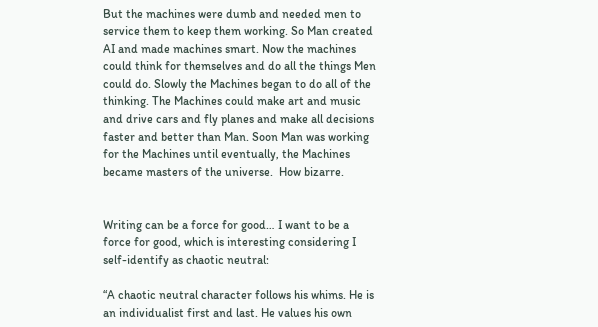But the machines were dumb and needed men to service them to keep them working. So Man created AI and made machines smart. Now the machines could think for themselves and do all the things Men could do. Slowly the Machines began to do all of the thinking. The Machines could make art and music and drive cars and fly planes and make all decisions faster and better than Man. Soon Man was working for the Machines until eventually, the Machines became masters of the universe.  How bizarre.


Writing can be a force for good… I want to be a force for good, which is interesting considering I self-identify as chaotic neutral:

“A chaotic neutral character follows his whims. He is an individualist first and last. He values his own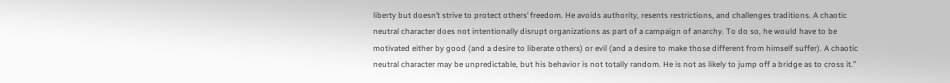liberty but doesn’t strive to protect others’ freedom. He avoids authority, resents restrictions, and challenges traditions. A chaotic neutral character does not intentionally disrupt organizations as part of a campaign of anarchy. To do so, he would have to be motivated either by good (and a desire to liberate others) or evil (and a desire to make those different from himself suffer). A chaotic neutral character may be unpredictable, but his behavior is not totally random. He is not as likely to jump off a bridge as to cross it.”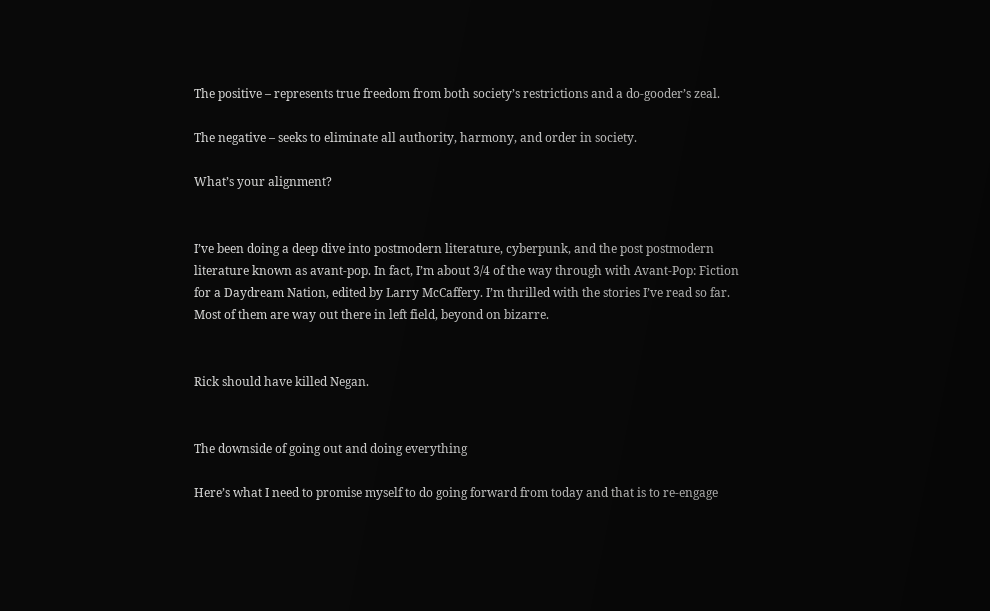The positive – represents true freedom from both society’s restrictions and a do-gooder’s zeal.

The negative – seeks to eliminate all authority, harmony, and order in society.

What’s your alignment?


I’ve been doing a deep dive into postmodern literature, cyberpunk, and the post postmodern literature known as avant-pop. In fact, I’m about 3/4 of the way through with Avant-Pop: Fiction for a Daydream Nation, edited by Larry McCaffery. I’m thrilled with the stories I’ve read so far.  Most of them are way out there in left field, beyond on bizarre.


Rick should have killed Negan.


The downside of going out and doing everything

Here’s what I need to promise myself to do going forward from today and that is to re-engage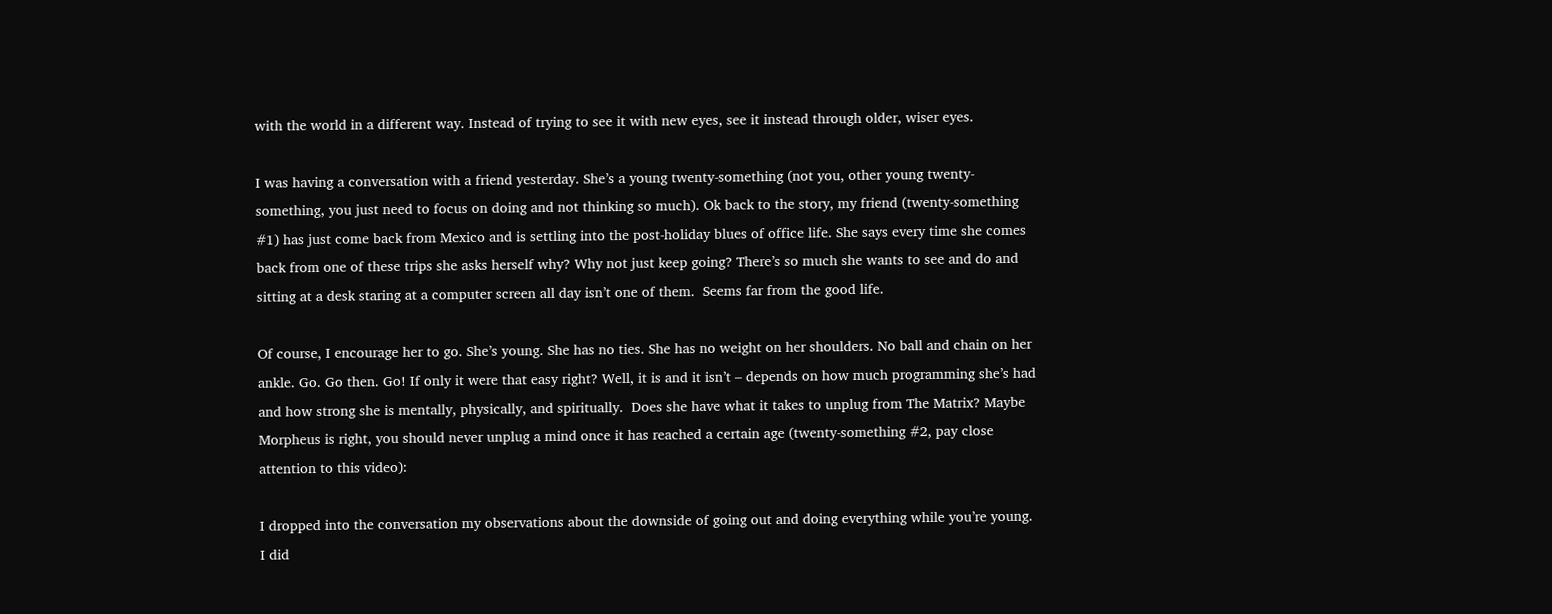with the world in a different way. Instead of trying to see it with new eyes, see it instead through older, wiser eyes.

I was having a conversation with a friend yesterday. She’s a young twenty-something (not you, other young twenty-something, you just need to focus on doing and not thinking so much). Ok back to the story, my friend (twenty-something #1) has just come back from Mexico and is settling into the post-holiday blues of office life. She says every time she comes back from one of these trips she asks herself why? Why not just keep going? There’s so much she wants to see and do and sitting at a desk staring at a computer screen all day isn’t one of them.  Seems far from the good life.

Of course, I encourage her to go. She’s young. She has no ties. She has no weight on her shoulders. No ball and chain on her ankle. Go. Go then. Go! If only it were that easy right? Well, it is and it isn’t – depends on how much programming she’s had and how strong she is mentally, physically, and spiritually.  Does she have what it takes to unplug from The Matrix? Maybe Morpheus is right, you should never unplug a mind once it has reached a certain age (twenty-something #2, pay close attention to this video):

I dropped into the conversation my observations about the downside of going out and doing everything while you’re young. I did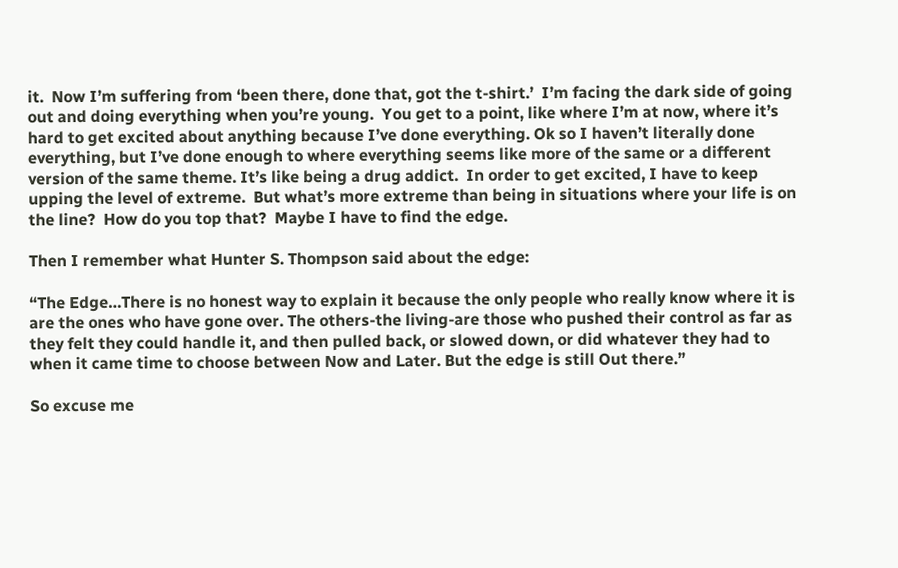it.  Now I’m suffering from ‘been there, done that, got the t-shirt.’  I’m facing the dark side of going out and doing everything when you’re young.  You get to a point, like where I’m at now, where it’s hard to get excited about anything because I’ve done everything. Ok so I haven’t literally done everything, but I’ve done enough to where everything seems like more of the same or a different version of the same theme. It’s like being a drug addict.  In order to get excited, I have to keep upping the level of extreme.  But what’s more extreme than being in situations where your life is on the line?  How do you top that?  Maybe I have to find the edge.

Then I remember what Hunter S. Thompson said about the edge:

“The Edge…There is no honest way to explain it because the only people who really know where it is are the ones who have gone over. The others-the living-are those who pushed their control as far as they felt they could handle it, and then pulled back, or slowed down, or did whatever they had to when it came time to choose between Now and Later. But the edge is still Out there.”

So excuse me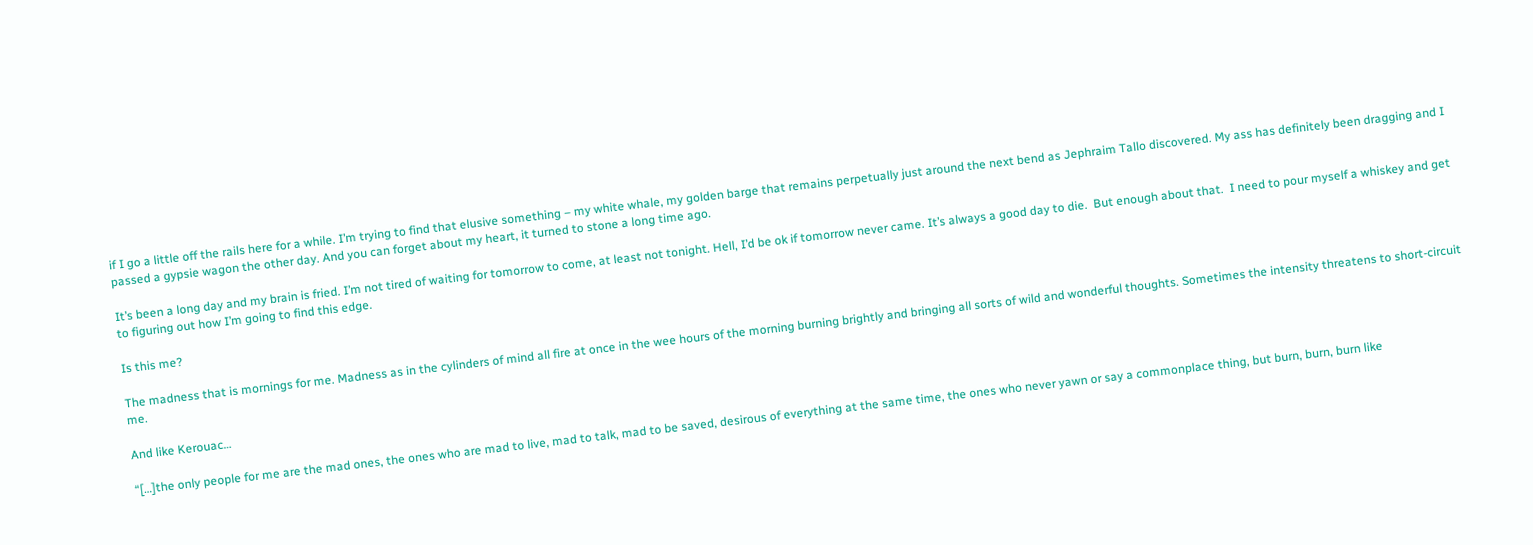if I go a little off the rails here for a while. I’m trying to find that elusive something – my white whale, my golden barge that remains perpetually just around the next bend as Jephraim Tallo discovered. My ass has definitely been dragging and I passed a gypsie wagon the other day. And you can forget about my heart, it turned to stone a long time ago.

It’s been a long day and my brain is fried. I’m not tired of waiting for tomorrow to come, at least not tonight. Hell, I’d be ok if tomorrow never came. It’s always a good day to die.  But enough about that.  I need to pour myself a whiskey and get to figuring out how I’m going to find this edge.

Is this me?

The madness that is mornings for me. Madness as in the cylinders of mind all fire at once in the wee hours of the morning burning brightly and bringing all sorts of wild and wonderful thoughts. Sometimes the intensity threatens to short-circuit me.

And like Kerouac…

“[…]the only people for me are the mad ones, the ones who are mad to live, mad to talk, mad to be saved, desirous of everything at the same time, the ones who never yawn or say a commonplace thing, but burn, burn, burn like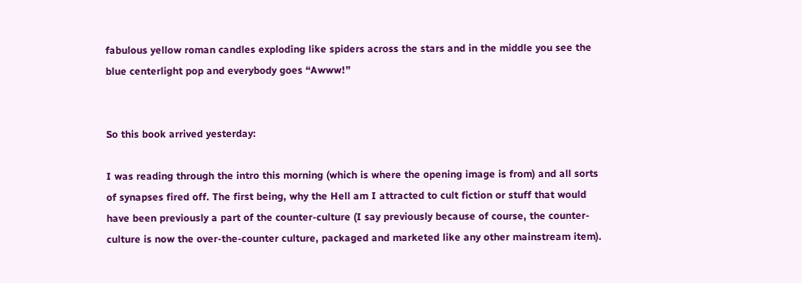fabulous yellow roman candles exploding like spiders across the stars and in the middle you see the blue centerlight pop and everybody goes “Awww!”


So this book arrived yesterday:

I was reading through the intro this morning (which is where the opening image is from) and all sorts of synapses fired off. The first being, why the Hell am I attracted to cult fiction or stuff that would have been previously a part of the counter-culture (I say previously because of course, the counter-culture is now the over-the-counter culture, packaged and marketed like any other mainstream item).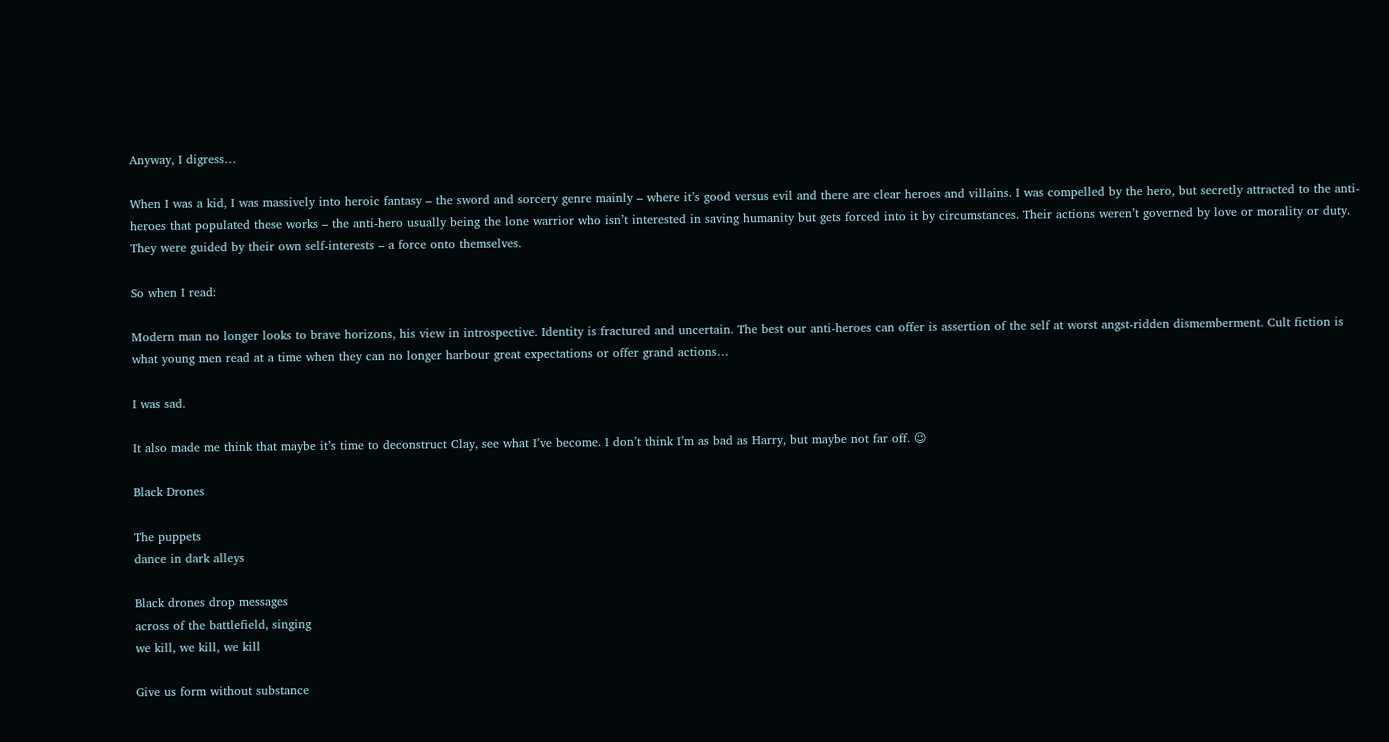Anyway, I digress…

When I was a kid, I was massively into heroic fantasy – the sword and sorcery genre mainly – where it’s good versus evil and there are clear heroes and villains. I was compelled by the hero, but secretly attracted to the anti-heroes that populated these works – the anti-hero usually being the lone warrior who isn’t interested in saving humanity but gets forced into it by circumstances. Their actions weren’t governed by love or morality or duty. They were guided by their own self-interests – a force onto themselves.

So when I read:

Modern man no longer looks to brave horizons, his view in introspective. Identity is fractured and uncertain. The best our anti-heroes can offer is assertion of the self at worst angst-ridden dismemberment. Cult fiction is what young men read at a time when they can no longer harbour great expectations or offer grand actions…

I was sad.

It also made me think that maybe it’s time to deconstruct Clay, see what I’ve become. I don’t think I’m as bad as Harry, but maybe not far off. 😉

Black Drones

The puppets
dance in dark alleys

Black drones drop messages
across of the battlefield, singing
we kill, we kill, we kill

Give us form without substance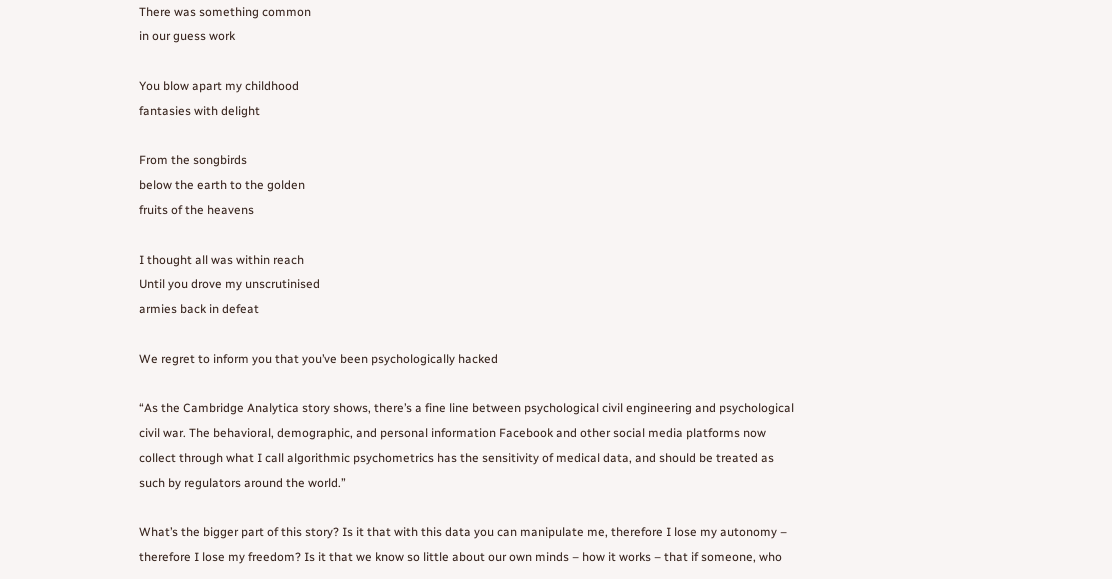There was something common
in our guess work

You blow apart my childhood
fantasies with delight

From the songbirds
below the earth to the golden
fruits of the heavens

I thought all was within reach
Until you drove my unscrutinised
armies back in defeat

We regret to inform you that you’ve been psychologically hacked

“As the Cambridge Analytica story shows, there’s a fine line between psychological civil engineering and psychological civil war. The behavioral, demographic, and personal information Facebook and other social media platforms now collect through what I call algorithmic psychometrics has the sensitivity of medical data, and should be treated as such by regulators around the world.”

What’s the bigger part of this story? Is it that with this data you can manipulate me, therefore I lose my autonomy – therefore I lose my freedom? Is it that we know so little about our own minds – how it works – that if someone, who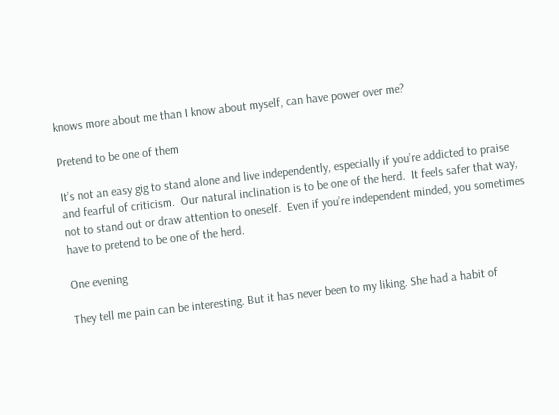knows more about me than I know about myself, can have power over me?

Pretend to be one of them

It’s not an easy gig to stand alone and live independently, especially if you’re addicted to praise and fearful of criticism.  Our natural inclination is to be one of the herd.  It feels safer that way, not to stand out or draw attention to oneself.  Even if you’re independent minded, you sometimes have to pretend to be one of the herd.

One evening

They tell me pain can be interesting. But it has never been to my liking. She had a habit of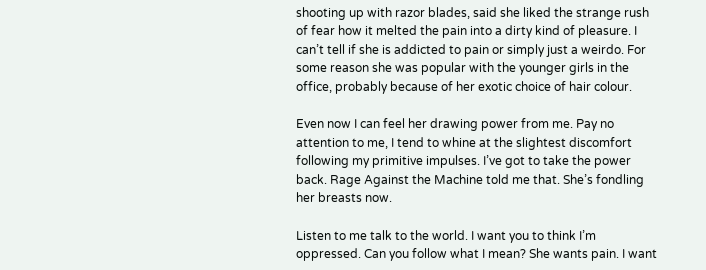shooting up with razor blades, said she liked the strange rush of fear how it melted the pain into a dirty kind of pleasure. I can’t tell if she is addicted to pain or simply just a weirdo. For some reason she was popular with the younger girls in the office, probably because of her exotic choice of hair colour.

Even now I can feel her drawing power from me. Pay no attention to me, I tend to whine at the slightest discomfort following my primitive impulses. I’ve got to take the power back. Rage Against the Machine told me that. She’s fondling her breasts now.

Listen to me talk to the world. I want you to think I’m oppressed. Can you follow what I mean? She wants pain. I want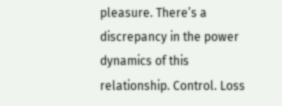pleasure. There’s a discrepancy in the power dynamics of this relationship. Control. Loss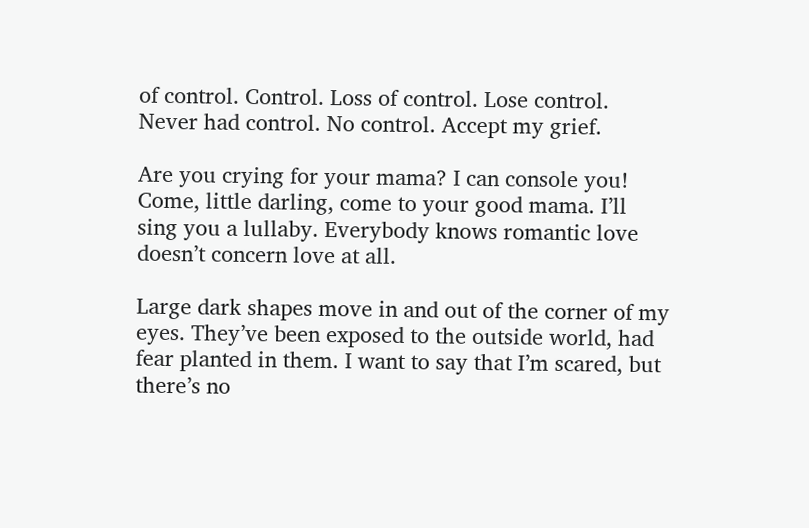of control. Control. Loss of control. Lose control. Never had control. No control. Accept my grief.

Are you crying for your mama? I can console you! Come, little darling, come to your good mama. I’ll sing you a lullaby. Everybody knows romantic love doesn’t concern love at all.

Large dark shapes move in and out of the corner of my eyes. They’ve been exposed to the outside world, had fear planted in them. I want to say that I’m scared, but there’s no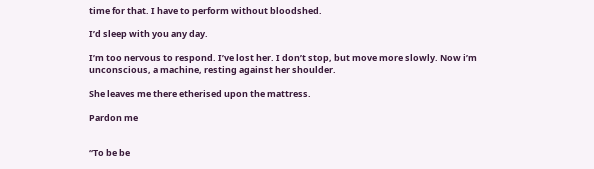time for that. I have to perform without bloodshed.

I’d sleep with you any day.

I’m too nervous to respond. I’ve lost her. I don’t stop, but move more slowly. Now i’m unconscious, a machine, resting against her shoulder.

She leaves me there etherised upon the mattress.

Pardon me


“To be be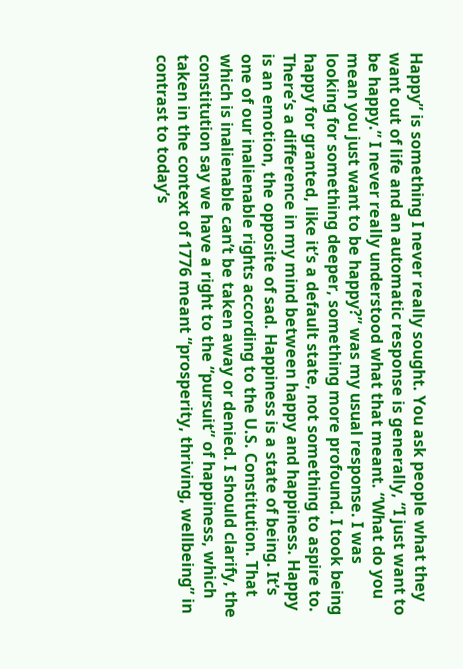Happy” is something I never really sought. You ask people what they want out of life and an automatic response is generally, “I just want to be happy.” I never really understood what that meant. “What do you mean you just want to be happy?” was my usual response. I was looking for something deeper, something more profound. I took being happy for granted, like it’s a default state, not something to aspire to. There’s a difference in my mind between happy and happiness. Happy is an emotion, the opposite of sad. Happiness is a state of being. It’s one of our inalienable rights according to the U.S. Constitution. That which is inalienable can’t be taken away or denied. I should clarify, the constitution say we have a right to the “pursuit” of happiness, which taken in the context of 1776 meant “prosperity, thriving, wellbeing” in contrast to today’s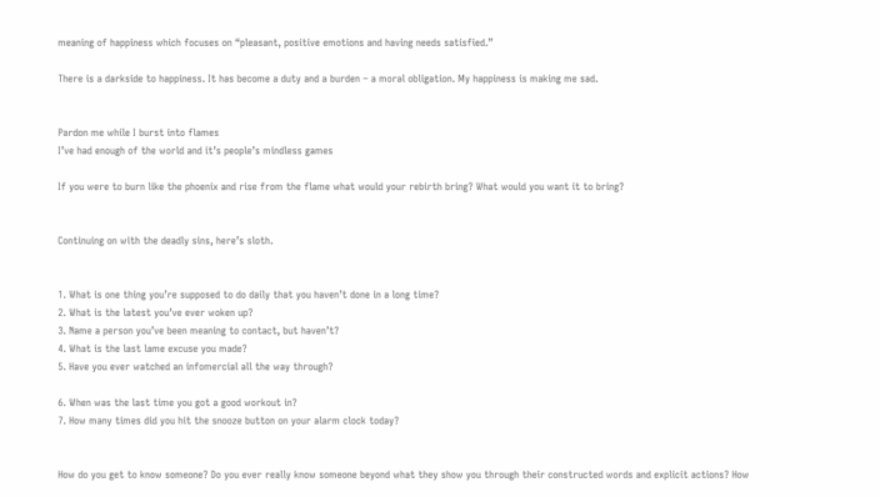meaning of happiness which focuses on “pleasant, positive emotions and having needs satisfied.”

There is a darkside to happiness. It has become a duty and a burden – a moral obligation. My happiness is making me sad.


Pardon me while I burst into flames
I’ve had enough of the world and it’s people’s mindless games

If you were to burn like the phoenix and rise from the flame what would your rebirth bring? What would you want it to bring?


Continuing on with the deadly sins, here’s sloth.


1. What is one thing you’re supposed to do daily that you haven’t done in a long time?
2. What is the latest you’ve ever woken up?
3. Name a person you’ve been meaning to contact, but haven’t?
4. What is the last lame excuse you made?
5. Have you ever watched an infomercial all the way through?

6. When was the last time you got a good workout in?
7. How many times did you hit the snooze button on your alarm clock today?


How do you get to know someone? Do you ever really know someone beyond what they show you through their constructed words and explicit actions? How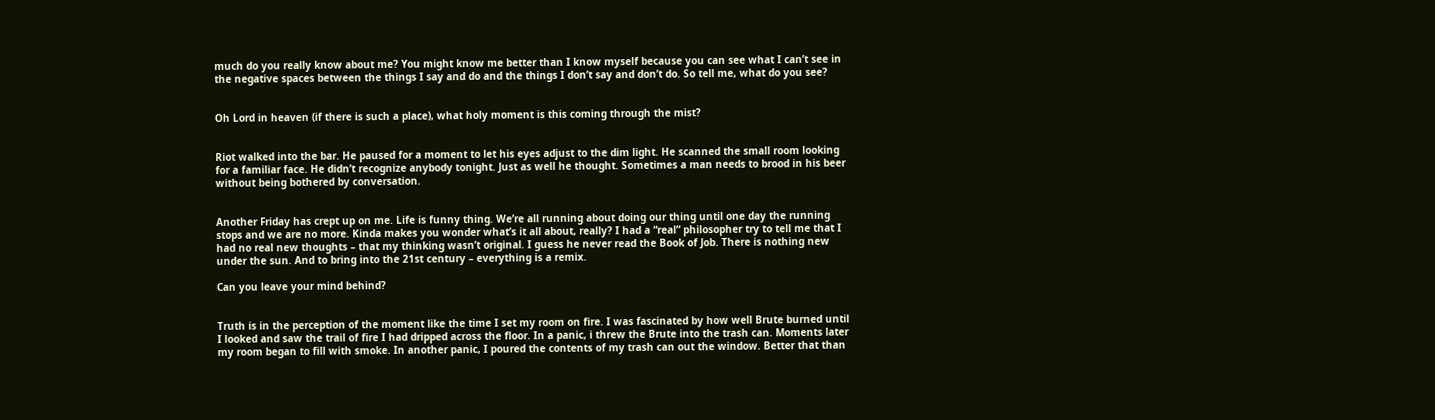much do you really know about me? You might know me better than I know myself because you can see what I can’t see in the negative spaces between the things I say and do and the things I don’t say and don’t do. So tell me, what do you see?


Oh Lord in heaven (if there is such a place), what holy moment is this coming through the mist?


Riot walked into the bar. He paused for a moment to let his eyes adjust to the dim light. He scanned the small room looking for a familiar face. He didn’t recognize anybody tonight. Just as well he thought. Sometimes a man needs to brood in his beer without being bothered by conversation.


Another Friday has crept up on me. Life is funny thing. We’re all running about doing our thing until one day the running stops and we are no more. Kinda makes you wonder what’s it all about, really? I had a “real” philosopher try to tell me that I had no real new thoughts – that my thinking wasn’t original. I guess he never read the Book of Job. There is nothing new under the sun. And to bring into the 21st century – everything is a remix.

Can you leave your mind behind?


Truth is in the perception of the moment like the time I set my room on fire. I was fascinated by how well Brute burned until I looked and saw the trail of fire I had dripped across the floor. In a panic, i threw the Brute into the trash can. Moments later my room began to fill with smoke. In another panic, I poured the contents of my trash can out the window. Better that than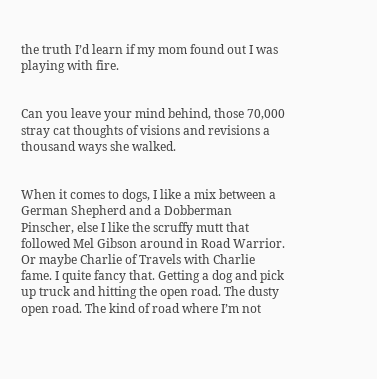the truth I’d learn if my mom found out I was playing with fire.


Can you leave your mind behind, those 70,000 stray cat thoughts of visions and revisions a thousand ways she walked.


When it comes to dogs, I like a mix between a German Shepherd and a Dobberman Pinscher, else I like the scruffy mutt that followed Mel Gibson around in Road Warrior. Or maybe Charlie of Travels with Charlie fame. I quite fancy that. Getting a dog and pick up truck and hitting the open road. The dusty open road. The kind of road where I’m not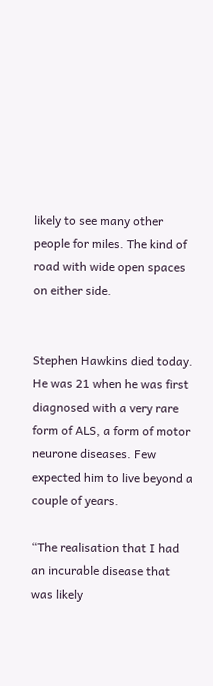likely to see many other people for miles. The kind of road with wide open spaces on either side.


Stephen Hawkins died today. He was 21 when he was first diagnosed with a very rare form of ALS, a form of motor neurone diseases. Few expected him to live beyond a couple of years.

“The realisation that I had an incurable disease that was likely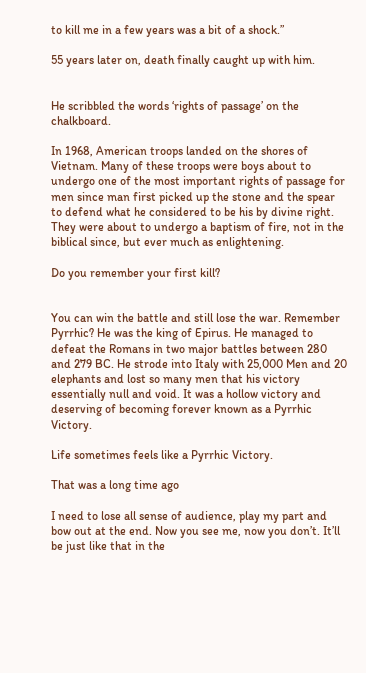to kill me in a few years was a bit of a shock.”

55 years later on, death finally caught up with him.


He scribbled the words ‘rights of passage’ on the chalkboard.

In 1968, American troops landed on the shores of Vietnam. Many of these troops were boys about to undergo one of the most important rights of passage for men since man first picked up the stone and the spear to defend what he considered to be his by divine right. They were about to undergo a baptism of fire, not in the biblical since, but ever much as enlightening.

Do you remember your first kill?


You can win the battle and still lose the war. Remember Pyrrhic? He was the king of Epirus. He managed to defeat the Romans in two major battles between 280 and 279 BC. He strode into Italy with 25,000 Men and 20 elephants and lost so many men that his victory essentially null and void. It was a hollow victory and deserving of becoming forever known as a Pyrrhic Victory.

Life sometimes feels like a Pyrrhic Victory.

That was a long time ago

I need to lose all sense of audience, play my part and bow out at the end. Now you see me, now you don’t. It’ll be just like that in the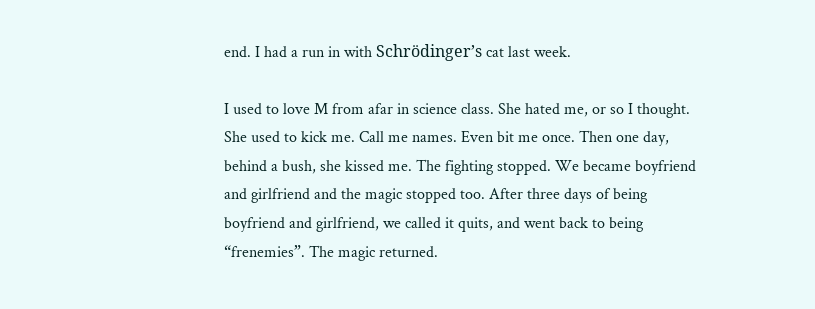end. I had a run in with Schrödinger’s cat last week.

I used to love M from afar in science class. She hated me, or so I thought. She used to kick me. Call me names. Even bit me once. Then one day, behind a bush, she kissed me. The fighting stopped. We became boyfriend and girlfriend and the magic stopped too. After three days of being boyfriend and girlfriend, we called it quits, and went back to being “frenemies”. The magic returned.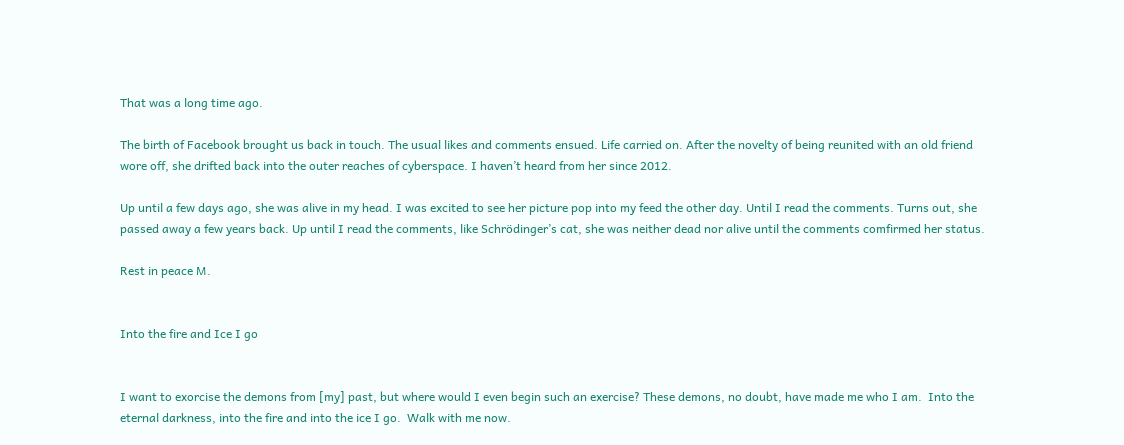That was a long time ago.

The birth of Facebook brought us back in touch. The usual likes and comments ensued. Life carried on. After the novelty of being reunited with an old friend wore off, she drifted back into the outer reaches of cyberspace. I haven’t heard from her since 2012.

Up until a few days ago, she was alive in my head. I was excited to see her picture pop into my feed the other day. Until I read the comments. Turns out, she passed away a few years back. Up until I read the comments, like Schrödinger’s cat, she was neither dead nor alive until the comments comfirmed her status.

Rest in peace M.


Into the fire and Ice I go


I want to exorcise the demons from [my] past, but where would I even begin such an exercise? These demons, no doubt, have made me who I am.  Into the eternal darkness, into the fire and into the ice I go.  Walk with me now.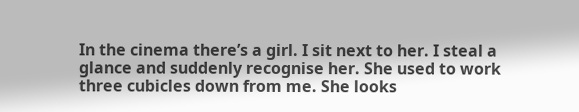In the cinema there’s a girl. I sit next to her. I steal a glance and suddenly recognise her. She used to work three cubicles down from me. She looks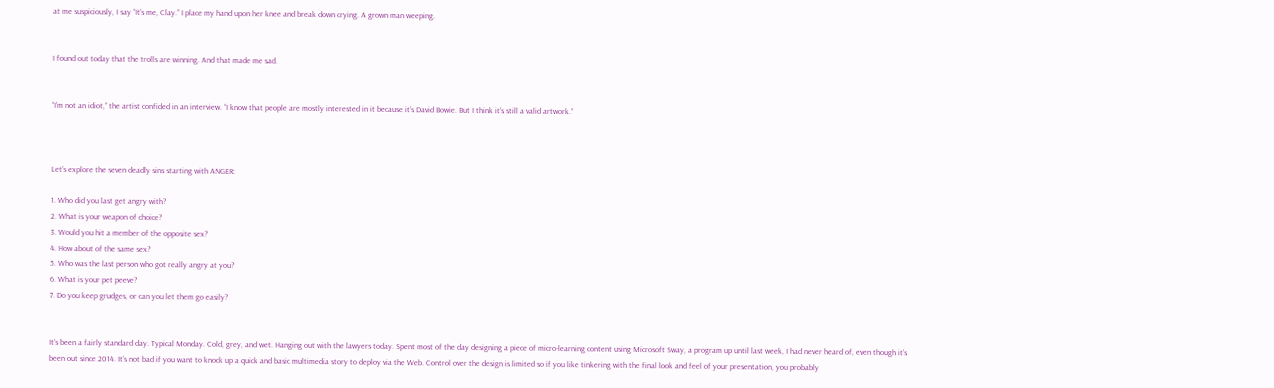at me suspiciously, I say “It’s me, Clay.” I place my hand upon her knee and break down crying. A grown man weeping.


I found out today that the trolls are winning. And that made me sad.


“I’m not an idiot,” the artist confided in an interview. “I know that people are mostly interested in it because it’s David Bowie. But I think it’s still a valid artwork.”



Let’s explore the seven deadly sins starting with ANGER:

1. Who did you last get angry with?
2. What is your weapon of choice?
3. Would you hit a member of the opposite sex?
4. How about of the same sex?
5. Who was the last person who got really angry at you?
6. What is your pet peeve?
7. Do you keep grudges, or can you let them go easily?


It’s been a fairly standard day. Typical Monday. Cold, grey, and wet. Hanging out with the lawyers today. Spent most of the day designing a piece of micro-learning content using Microsoft Sway, a program up until last week, I had never heard of, even though it’s been out since 2014. It’s not bad if you want to knock up a quick and basic multimedia story to deploy via the Web. Control over the design is limited so if you like tinkering with the final look and feel of your presentation, you probably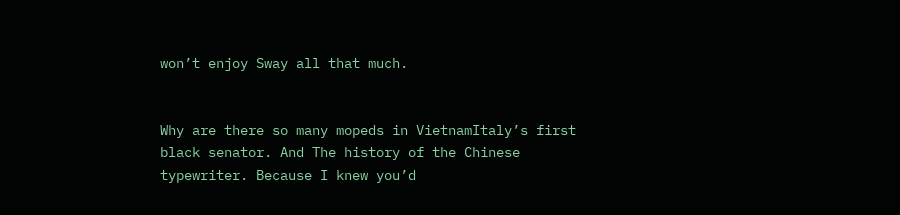won’t enjoy Sway all that much.


Why are there so many mopeds in VietnamItaly’s first black senator. And The history of the Chinese typewriter. Because I knew you’d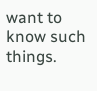want to know such things.